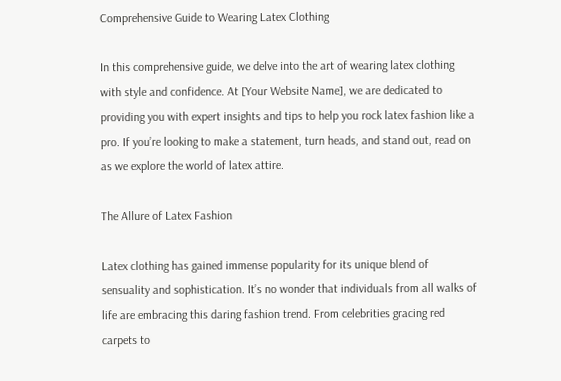Comprehensive Guide to Wearing Latex Clothing

In this comprehensive guide, we delve into the art of wearing latex clothing with style and confidence. At [Your Website Name], we are dedicated to providing you with expert insights and tips to help you rock latex fashion like a pro. If you’re looking to make a statement, turn heads, and stand out, read on as we explore the world of latex attire.

The Allure of Latex Fashion

Latex clothing has gained immense popularity for its unique blend of sensuality and sophistication. It’s no wonder that individuals from all walks of life are embracing this daring fashion trend. From celebrities gracing red carpets to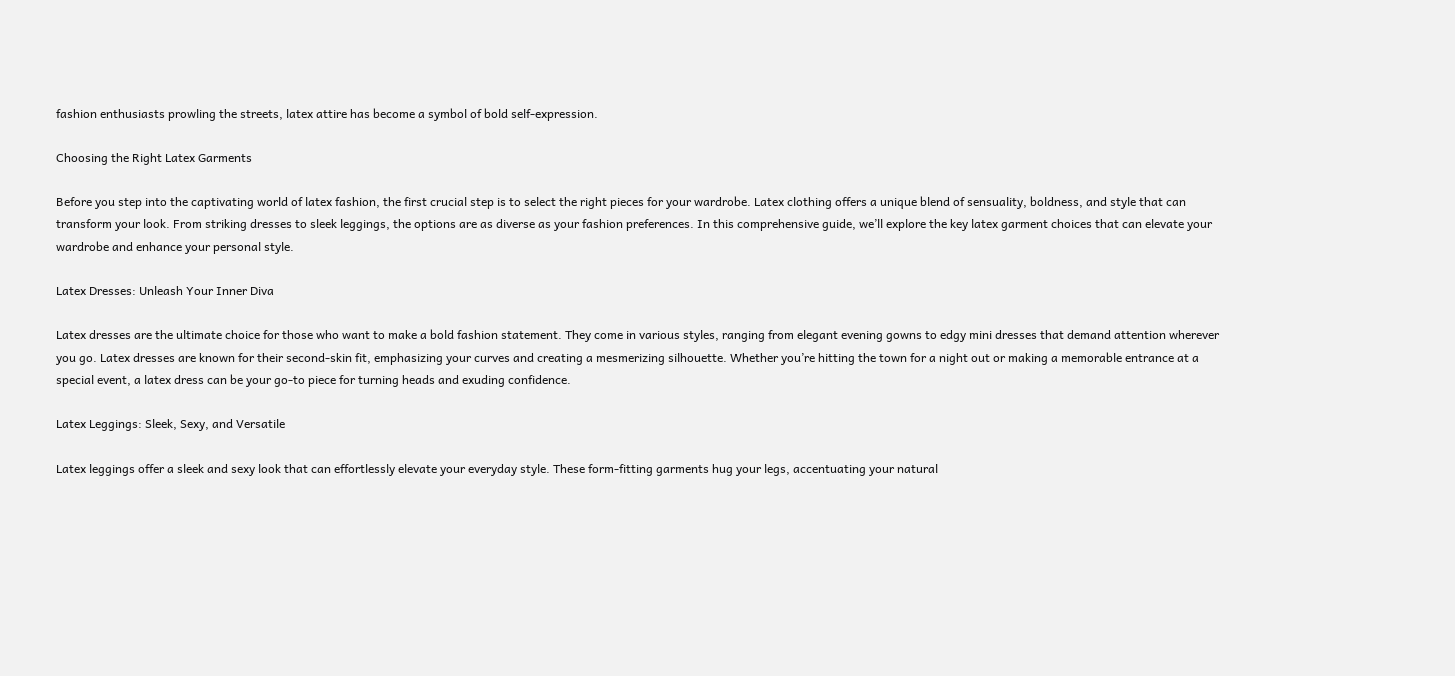fashion enthusiasts prowling the streets, latex attire has become a symbol of bold self-expression.

Choosing the Right Latex Garments

Before you step into the captivating world of latex fashion, the first crucial step is to select the right pieces for your wardrobe. Latex clothing offers a unique blend of sensuality, boldness, and style that can transform your look. From striking dresses to sleek leggings, the options are as diverse as your fashion preferences. In this comprehensive guide, we’ll explore the key latex garment choices that can elevate your wardrobe and enhance your personal style.

Latex Dresses: Unleash Your Inner Diva

Latex dresses are the ultimate choice for those who want to make a bold fashion statement. They come in various styles, ranging from elegant evening gowns to edgy mini dresses that demand attention wherever you go. Latex dresses are known for their second-skin fit, emphasizing your curves and creating a mesmerizing silhouette. Whether you’re hitting the town for a night out or making a memorable entrance at a special event, a latex dress can be your go-to piece for turning heads and exuding confidence.

Latex Leggings: Sleek, Sexy, and Versatile

Latex leggings offer a sleek and sexy look that can effortlessly elevate your everyday style. These form-fitting garments hug your legs, accentuating your natural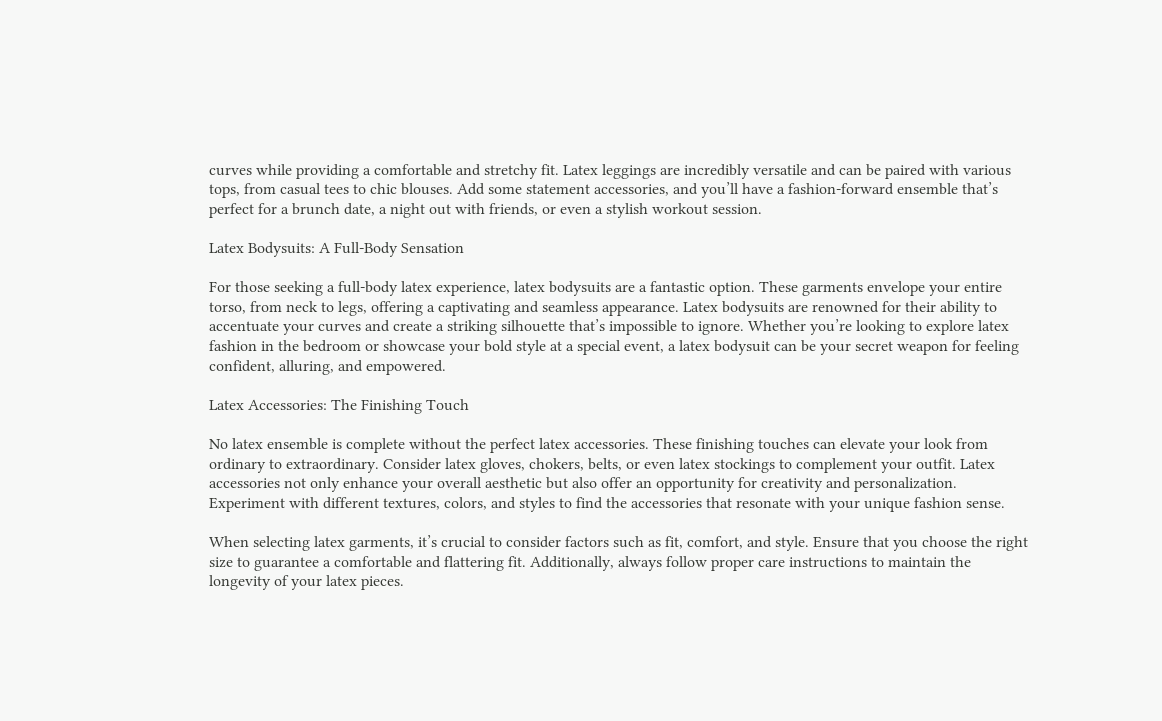curves while providing a comfortable and stretchy fit. Latex leggings are incredibly versatile and can be paired with various tops, from casual tees to chic blouses. Add some statement accessories, and you’ll have a fashion-forward ensemble that’s perfect for a brunch date, a night out with friends, or even a stylish workout session.

Latex Bodysuits: A Full-Body Sensation

For those seeking a full-body latex experience, latex bodysuits are a fantastic option. These garments envelope your entire torso, from neck to legs, offering a captivating and seamless appearance. Latex bodysuits are renowned for their ability to accentuate your curves and create a striking silhouette that’s impossible to ignore. Whether you’re looking to explore latex fashion in the bedroom or showcase your bold style at a special event, a latex bodysuit can be your secret weapon for feeling confident, alluring, and empowered.

Latex Accessories: The Finishing Touch

No latex ensemble is complete without the perfect latex accessories. These finishing touches can elevate your look from ordinary to extraordinary. Consider latex gloves, chokers, belts, or even latex stockings to complement your outfit. Latex accessories not only enhance your overall aesthetic but also offer an opportunity for creativity and personalization. Experiment with different textures, colors, and styles to find the accessories that resonate with your unique fashion sense.

When selecting latex garments, it’s crucial to consider factors such as fit, comfort, and style. Ensure that you choose the right size to guarantee a comfortable and flattering fit. Additionally, always follow proper care instructions to maintain the longevity of your latex pieces.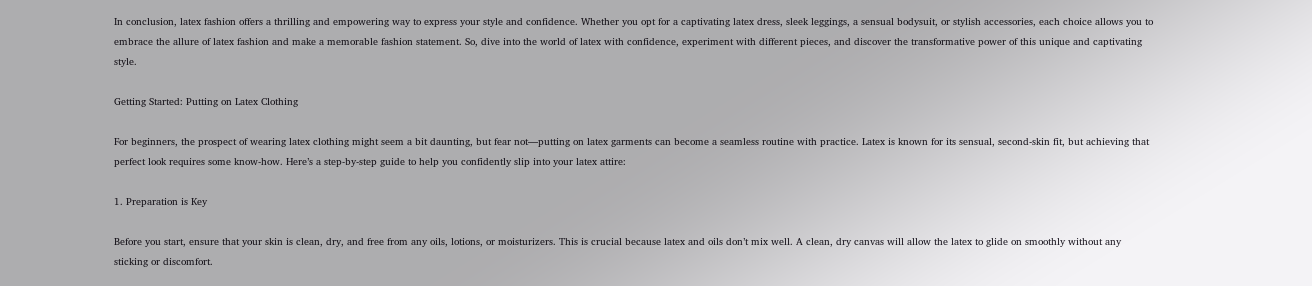In conclusion, latex fashion offers a thrilling and empowering way to express your style and confidence. Whether you opt for a captivating latex dress, sleek leggings, a sensual bodysuit, or stylish accessories, each choice allows you to embrace the allure of latex fashion and make a memorable fashion statement. So, dive into the world of latex with confidence, experiment with different pieces, and discover the transformative power of this unique and captivating style.

Getting Started: Putting on Latex Clothing

For beginners, the prospect of wearing latex clothing might seem a bit daunting, but fear not—putting on latex garments can become a seamless routine with practice. Latex is known for its sensual, second-skin fit, but achieving that perfect look requires some know-how. Here’s a step-by-step guide to help you confidently slip into your latex attire:

1. Preparation is Key

Before you start, ensure that your skin is clean, dry, and free from any oils, lotions, or moisturizers. This is crucial because latex and oils don’t mix well. A clean, dry canvas will allow the latex to glide on smoothly without any sticking or discomfort.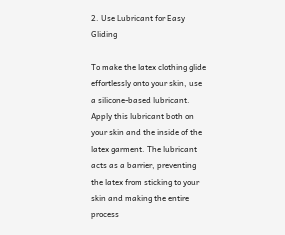2. Use Lubricant for Easy Gliding

To make the latex clothing glide effortlessly onto your skin, use a silicone-based lubricant. Apply this lubricant both on your skin and the inside of the latex garment. The lubricant acts as a barrier, preventing the latex from sticking to your skin and making the entire process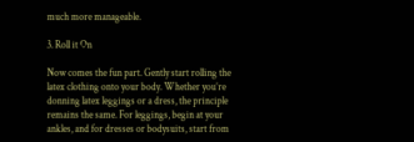much more manageable.

3. Roll it On

Now comes the fun part. Gently start rolling the latex clothing onto your body. Whether you’re donning latex leggings or a dress, the principle remains the same. For leggings, begin at your ankles, and for dresses or bodysuits, start from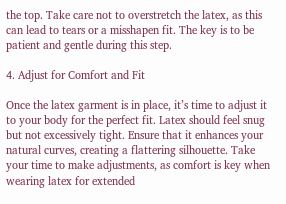the top. Take care not to overstretch the latex, as this can lead to tears or a misshapen fit. The key is to be patient and gentle during this step.

4. Adjust for Comfort and Fit

Once the latex garment is in place, it’s time to adjust it to your body for the perfect fit. Latex should feel snug but not excessively tight. Ensure that it enhances your natural curves, creating a flattering silhouette. Take your time to make adjustments, as comfort is key when wearing latex for extended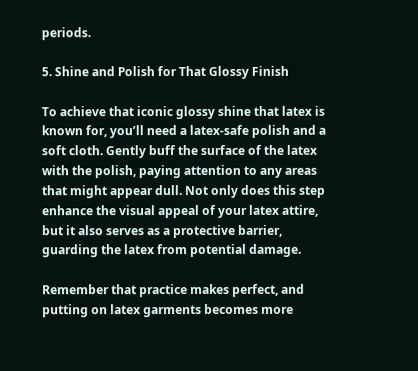periods.

5. Shine and Polish for That Glossy Finish

To achieve that iconic glossy shine that latex is known for, you’ll need a latex-safe polish and a soft cloth. Gently buff the surface of the latex with the polish, paying attention to any areas that might appear dull. Not only does this step enhance the visual appeal of your latex attire, but it also serves as a protective barrier, guarding the latex from potential damage.

Remember that practice makes perfect, and putting on latex garments becomes more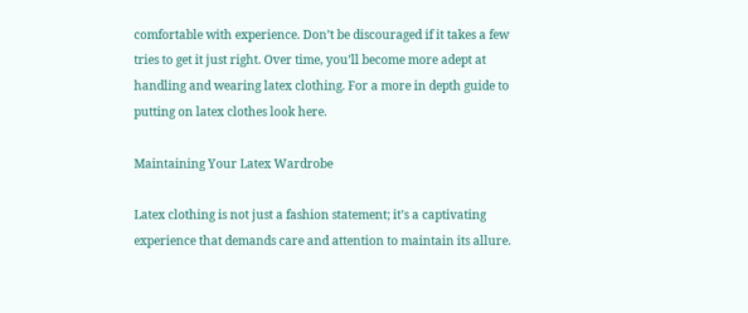comfortable with experience. Don’t be discouraged if it takes a few tries to get it just right. Over time, you’ll become more adept at handling and wearing latex clothing. For a more in depth guide to putting on latex clothes look here.

Maintaining Your Latex Wardrobe

Latex clothing is not just a fashion statement; it’s a captivating experience that demands care and attention to maintain its allure.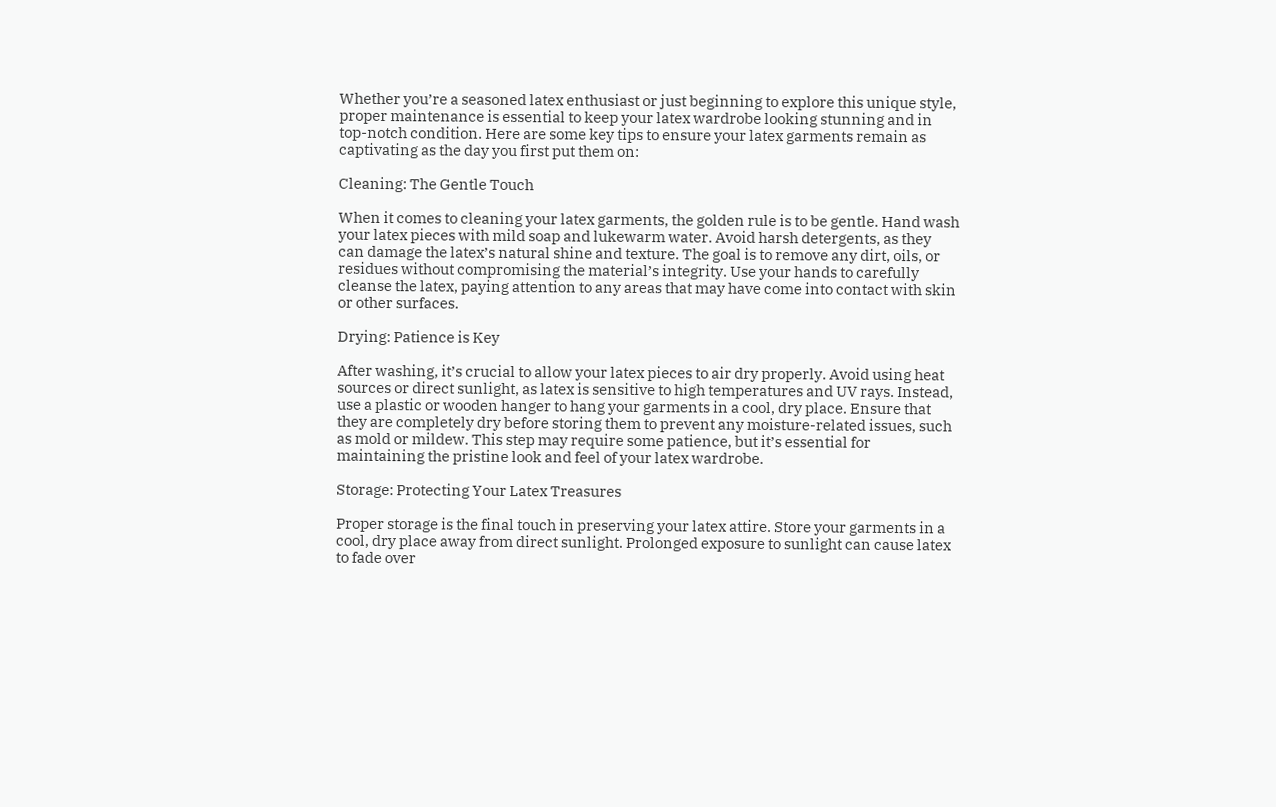Whether you’re a seasoned latex enthusiast or just beginning to explore this unique style, proper maintenance is essential to keep your latex wardrobe looking stunning and in top-notch condition. Here are some key tips to ensure your latex garments remain as captivating as the day you first put them on:

Cleaning: The Gentle Touch

When it comes to cleaning your latex garments, the golden rule is to be gentle. Hand wash your latex pieces with mild soap and lukewarm water. Avoid harsh detergents, as they can damage the latex’s natural shine and texture. The goal is to remove any dirt, oils, or residues without compromising the material’s integrity. Use your hands to carefully cleanse the latex, paying attention to any areas that may have come into contact with skin or other surfaces.

Drying: Patience is Key

After washing, it’s crucial to allow your latex pieces to air dry properly. Avoid using heat sources or direct sunlight, as latex is sensitive to high temperatures and UV rays. Instead, use a plastic or wooden hanger to hang your garments in a cool, dry place. Ensure that they are completely dry before storing them to prevent any moisture-related issues, such as mold or mildew. This step may require some patience, but it’s essential for maintaining the pristine look and feel of your latex wardrobe.

Storage: Protecting Your Latex Treasures

Proper storage is the final touch in preserving your latex attire. Store your garments in a cool, dry place away from direct sunlight. Prolonged exposure to sunlight can cause latex to fade over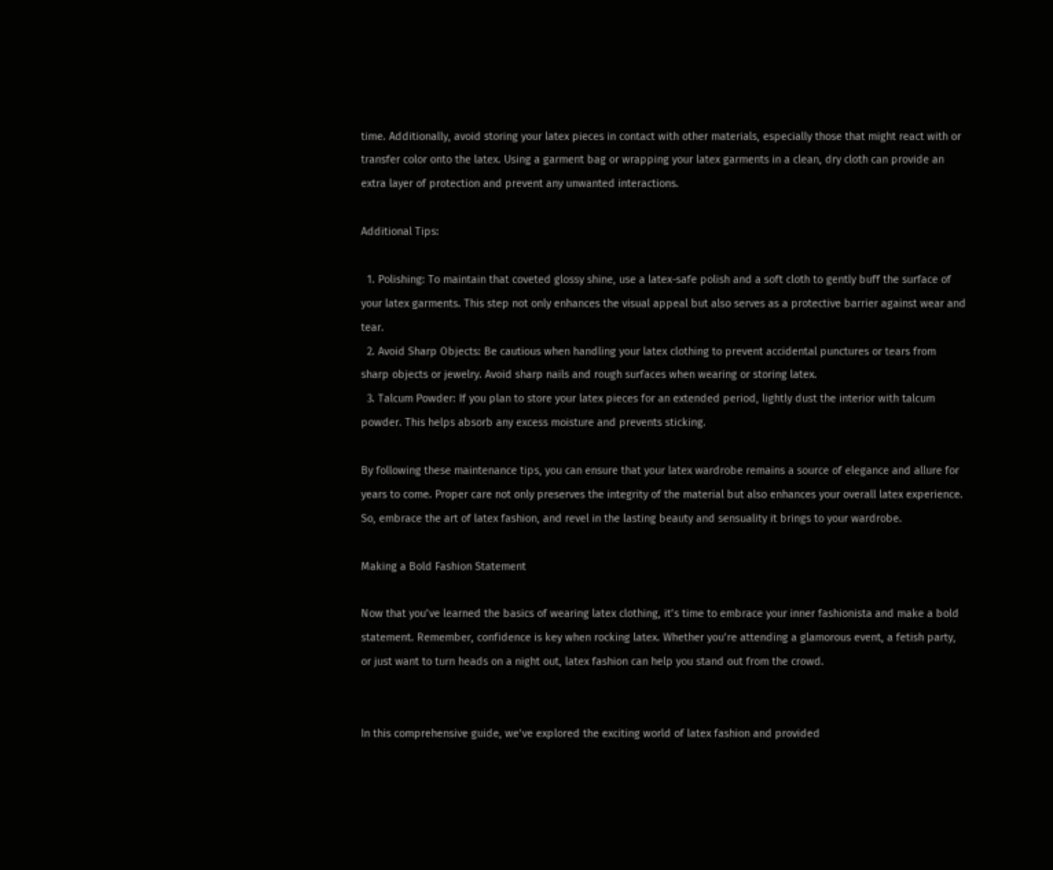time. Additionally, avoid storing your latex pieces in contact with other materials, especially those that might react with or transfer color onto the latex. Using a garment bag or wrapping your latex garments in a clean, dry cloth can provide an extra layer of protection and prevent any unwanted interactions.

Additional Tips:

  1. Polishing: To maintain that coveted glossy shine, use a latex-safe polish and a soft cloth to gently buff the surface of your latex garments. This step not only enhances the visual appeal but also serves as a protective barrier against wear and tear.
  2. Avoid Sharp Objects: Be cautious when handling your latex clothing to prevent accidental punctures or tears from sharp objects or jewelry. Avoid sharp nails and rough surfaces when wearing or storing latex.
  3. Talcum Powder: If you plan to store your latex pieces for an extended period, lightly dust the interior with talcum powder. This helps absorb any excess moisture and prevents sticking.

By following these maintenance tips, you can ensure that your latex wardrobe remains a source of elegance and allure for years to come. Proper care not only preserves the integrity of the material but also enhances your overall latex experience. So, embrace the art of latex fashion, and revel in the lasting beauty and sensuality it brings to your wardrobe.

Making a Bold Fashion Statement

Now that you’ve learned the basics of wearing latex clothing, it’s time to embrace your inner fashionista and make a bold statement. Remember, confidence is key when rocking latex. Whether you’re attending a glamorous event, a fetish party, or just want to turn heads on a night out, latex fashion can help you stand out from the crowd.


In this comprehensive guide, we’ve explored the exciting world of latex fashion and provided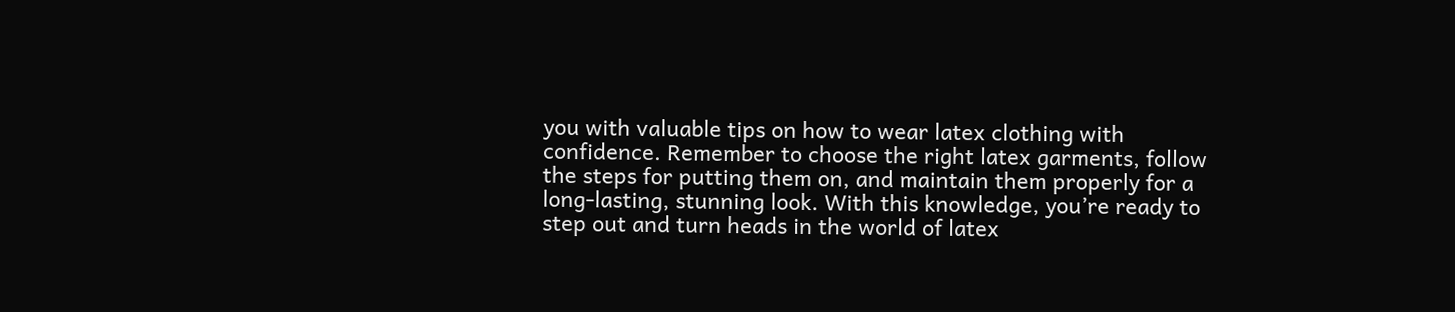you with valuable tips on how to wear latex clothing with confidence. Remember to choose the right latex garments, follow the steps for putting them on, and maintain them properly for a long-lasting, stunning look. With this knowledge, you’re ready to step out and turn heads in the world of latex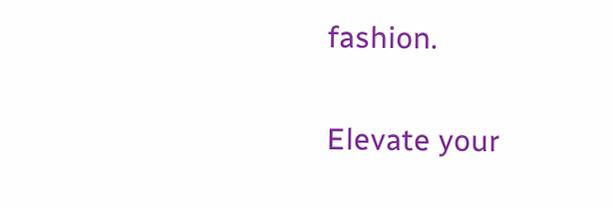fashion.

Elevate your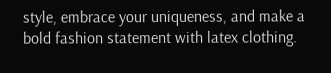style, embrace your uniqueness, and make a bold fashion statement with latex clothing.